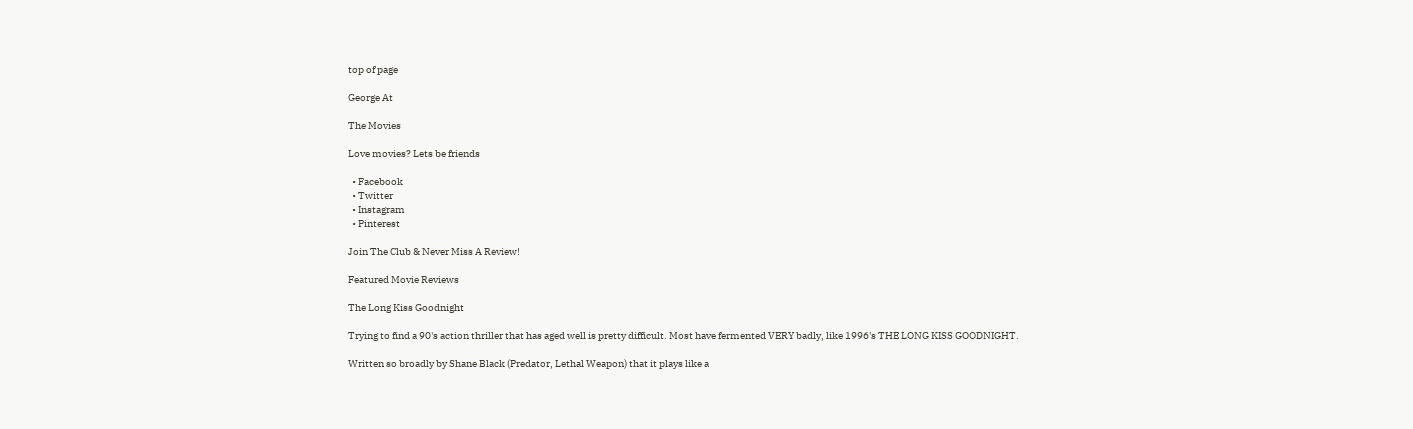top of page

George At

The Movies

Love movies? Lets be friends

  • Facebook
  • Twitter
  • Instagram
  • Pinterest

Join The Club & Never Miss A Review!

Featured Movie Reviews

The Long Kiss Goodnight

Trying to find a 90's action thriller that has aged well is pretty difficult. Most have fermented VERY badly, like 1996's THE LONG KISS GOODNIGHT.

Written so broadly by Shane Black (Predator, Lethal Weapon) that it plays like a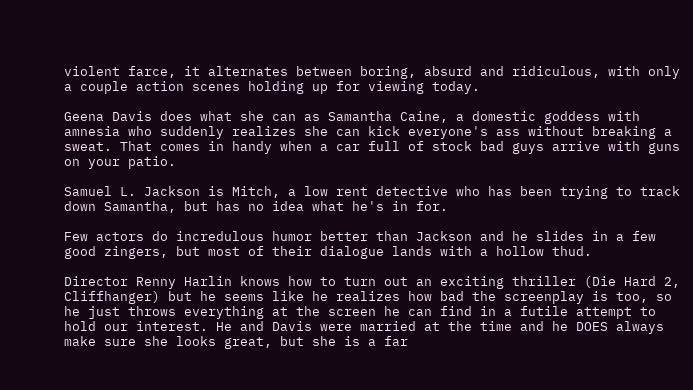violent farce, it alternates between boring, absurd and ridiculous, with only a couple action scenes holding up for viewing today.

Geena Davis does what she can as Samantha Caine, a domestic goddess with amnesia who suddenly realizes she can kick everyone's ass without breaking a sweat. That comes in handy when a car full of stock bad guys arrive with guns on your patio.

Samuel L. Jackson is Mitch, a low rent detective who has been trying to track down Samantha, but has no idea what he's in for.

Few actors do incredulous humor better than Jackson and he slides in a few good zingers, but most of their dialogue lands with a hollow thud.

Director Renny Harlin knows how to turn out an exciting thriller (Die Hard 2, Cliffhanger) but he seems like he realizes how bad the screenplay is too, so he just throws everything at the screen he can find in a futile attempt to hold our interest. He and Davis were married at the time and he DOES always make sure she looks great, but she is a far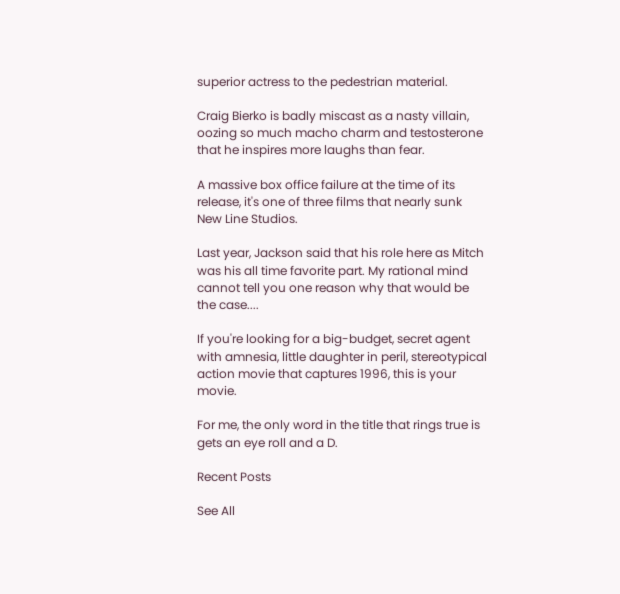superior actress to the pedestrian material.

Craig Bierko is badly miscast as a nasty villain, oozing so much macho charm and testosterone that he inspires more laughs than fear.

A massive box office failure at the time of its release, it's one of three films that nearly sunk New Line Studios.

Last year, Jackson said that his role here as Mitch was his all time favorite part. My rational mind cannot tell you one reason why that would be the case....

If you're looking for a big-budget, secret agent with amnesia, little daughter in peril, stereotypical action movie that captures 1996, this is your movie.

For me, the only word in the title that rings true is gets an eye roll and a D.

Recent Posts

See All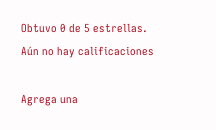Obtuvo 0 de 5 estrellas.
Aún no hay calificaciones

Agrega una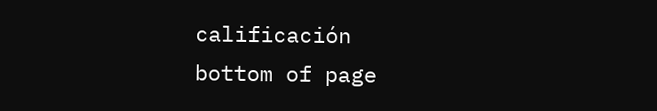calificación
bottom of page